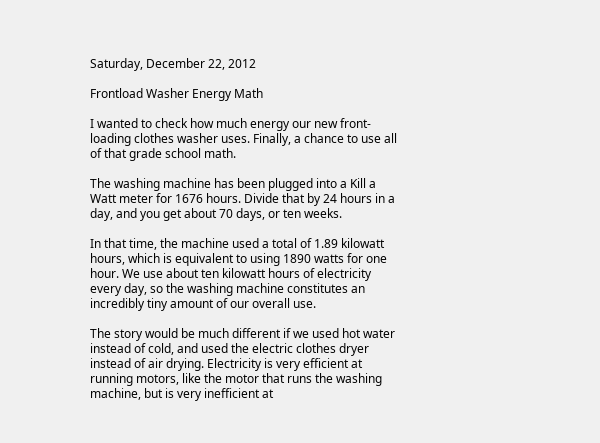Saturday, December 22, 2012

Frontload Washer Energy Math

I wanted to check how much energy our new front-loading clothes washer uses. Finally, a chance to use all of that grade school math.

The washing machine has been plugged into a Kill a Watt meter for 1676 hours. Divide that by 24 hours in a day, and you get about 70 days, or ten weeks.

In that time, the machine used a total of 1.89 kilowatt hours, which is equivalent to using 1890 watts for one hour. We use about ten kilowatt hours of electricity every day, so the washing machine constitutes an incredibly tiny amount of our overall use.

The story would be much different if we used hot water instead of cold, and used the electric clothes dryer instead of air drying. Electricity is very efficient at running motors, like the motor that runs the washing machine, but is very inefficient at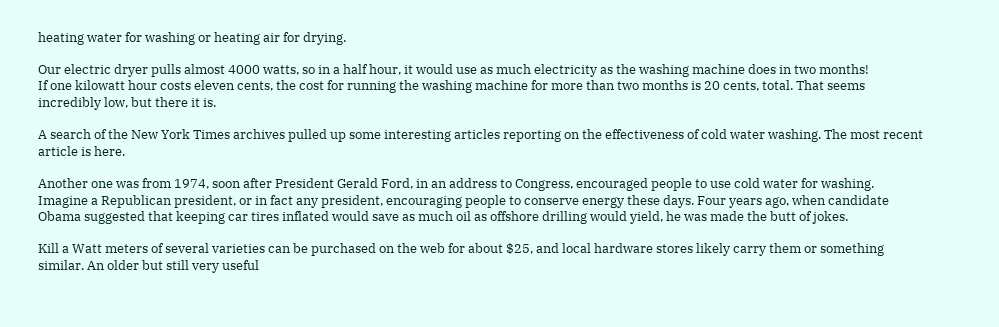heating water for washing or heating air for drying.

Our electric dryer pulls almost 4000 watts, so in a half hour, it would use as much electricity as the washing machine does in two months!
If one kilowatt hour costs eleven cents, the cost for running the washing machine for more than two months is 20 cents, total. That seems incredibly low, but there it is.

A search of the New York Times archives pulled up some interesting articles reporting on the effectiveness of cold water washing. The most recent article is here.

Another one was from 1974, soon after President Gerald Ford, in an address to Congress, encouraged people to use cold water for washing. Imagine a Republican president, or in fact any president, encouraging people to conserve energy these days. Four years ago, when candidate Obama suggested that keeping car tires inflated would save as much oil as offshore drilling would yield, he was made the butt of jokes.

Kill a Watt meters of several varieties can be purchased on the web for about $25, and local hardware stores likely carry them or something similar. An older but still very useful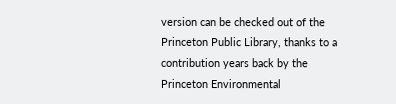version can be checked out of the Princeton Public Library, thanks to a contribution years back by the Princeton Environmental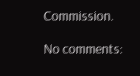Commission.

No comments: